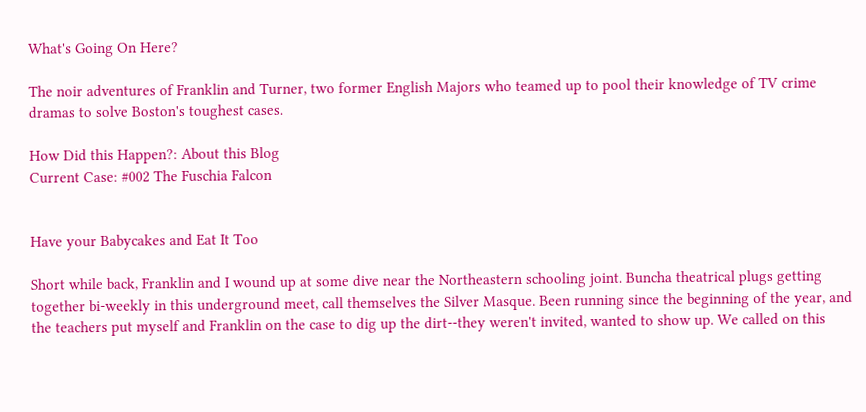What's Going On Here?

The noir adventures of Franklin and Turner, two former English Majors who teamed up to pool their knowledge of TV crime dramas to solve Boston's toughest cases.

How Did this Happen?: About this Blog
Current Case: #002 The Fuschia Falcon


Have your Babycakes and Eat It Too

Short while back, Franklin and I wound up at some dive near the Northeastern schooling joint. Buncha theatrical plugs getting together bi-weekly in this underground meet, call themselves the Silver Masque. Been running since the beginning of the year, and the teachers put myself and Franklin on the case to dig up the dirt--they weren't invited, wanted to show up. We called on this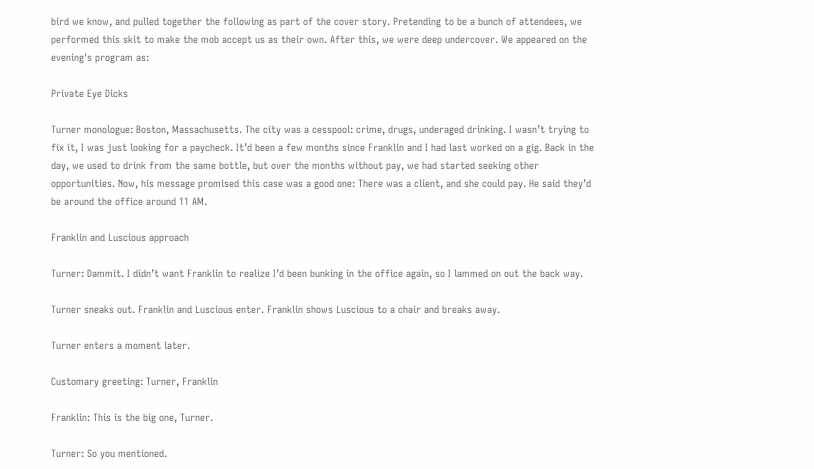bird we know, and pulled together the following as part of the cover story. Pretending to be a bunch of attendees, we performed this skit to make the mob accept us as their own. After this, we were deep undercover. We appeared on the evening's program as:

Private Eye Dicks

Turner monologue: Boston, Massachusetts. The city was a cesspool: crime, drugs, underaged drinking. I wasn’t trying to fix it, I was just looking for a paycheck. It’d been a few months since Franklin and I had last worked on a gig. Back in the day, we used to drink from the same bottle, but over the months without pay, we had started seeking other opportunities. Now, his message promised this case was a good one: There was a client, and she could pay. He said they’d be around the office around 11 AM.

Franklin and Luscious approach

Turner: Dammit. I didn’t want Franklin to realize I’d been bunking in the office again, so I lammed on out the back way.

Turner sneaks out. Franklin and Luscious enter. Franklin shows Luscious to a chair and breaks away.

Turner enters a moment later.

Customary greeting: Turner, Franklin

Franklin: This is the big one, Turner.

Turner: So you mentioned.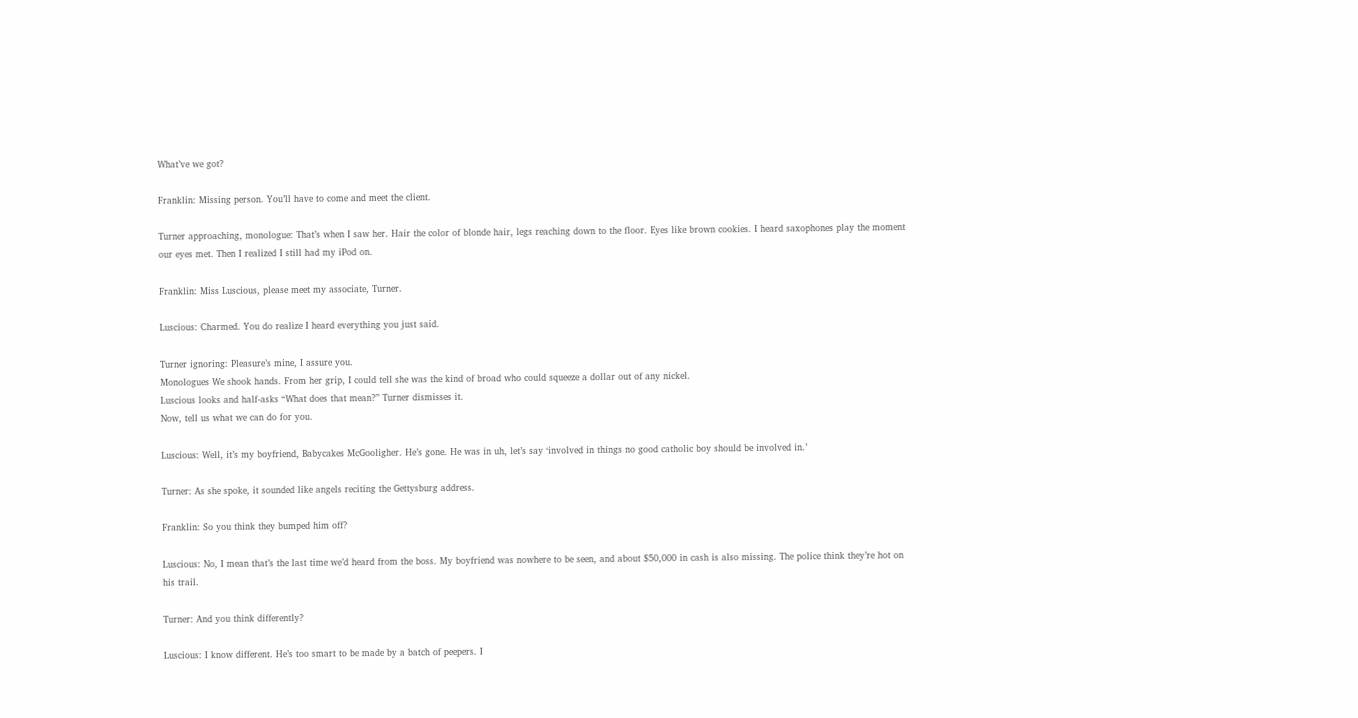What’ve we got?

Franklin: Missing person. You’ll have to come and meet the client.

Turner approaching, monologue: That’s when I saw her. Hair the color of blonde hair, legs reaching down to the floor. Eyes like brown cookies. I heard saxophones play the moment our eyes met. Then I realized I still had my iPod on.

Franklin: Miss Luscious, please meet my associate, Turner.

Luscious: Charmed. You do realize I heard everything you just said.

Turner ignoring: Pleasure’s mine, I assure you.
Monologues We shook hands. From her grip, I could tell she was the kind of broad who could squeeze a dollar out of any nickel.
Luscious looks and half-asks “What does that mean?” Turner dismisses it.
Now, tell us what we can do for you.

Luscious: Well, it’s my boyfriend, Babycakes McGooligher. He’s gone. He was in uh, let’s say ‘involved in things no good catholic boy should be involved in.’

Turner: As she spoke, it sounded like angels reciting the Gettysburg address.

Franklin: So you think they bumped him off?

Luscious: No, I mean that’s the last time we’d heard from the boss. My boyfriend was nowhere to be seen, and about $50,000 in cash is also missing. The police think they’re hot on his trail.

Turner: And you think differently?

Luscious: I know different. He’s too smart to be made by a batch of peepers. I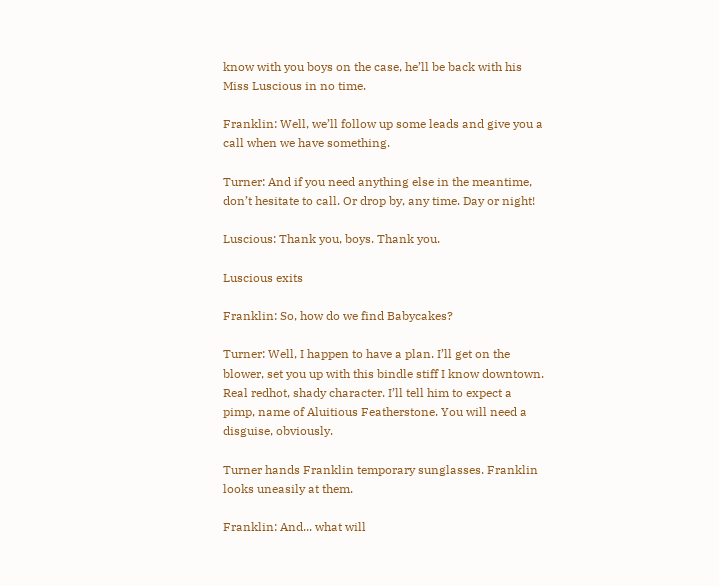know with you boys on the case, he’ll be back with his Miss Luscious in no time.

Franklin: Well, we’ll follow up some leads and give you a call when we have something.

Turner: And if you need anything else in the meantime, don’t hesitate to call. Or drop by, any time. Day or night!

Luscious: Thank you, boys. Thank you.

Luscious exits

Franklin: So, how do we find Babycakes?

Turner: Well, I happen to have a plan. I’ll get on the blower, set you up with this bindle stiff I know downtown. Real redhot, shady character. I’ll tell him to expect a pimp, name of Aluitious Featherstone. You will need a disguise, obviously.

Turner hands Franklin temporary sunglasses. Franklin looks uneasily at them.

Franklin: And... what will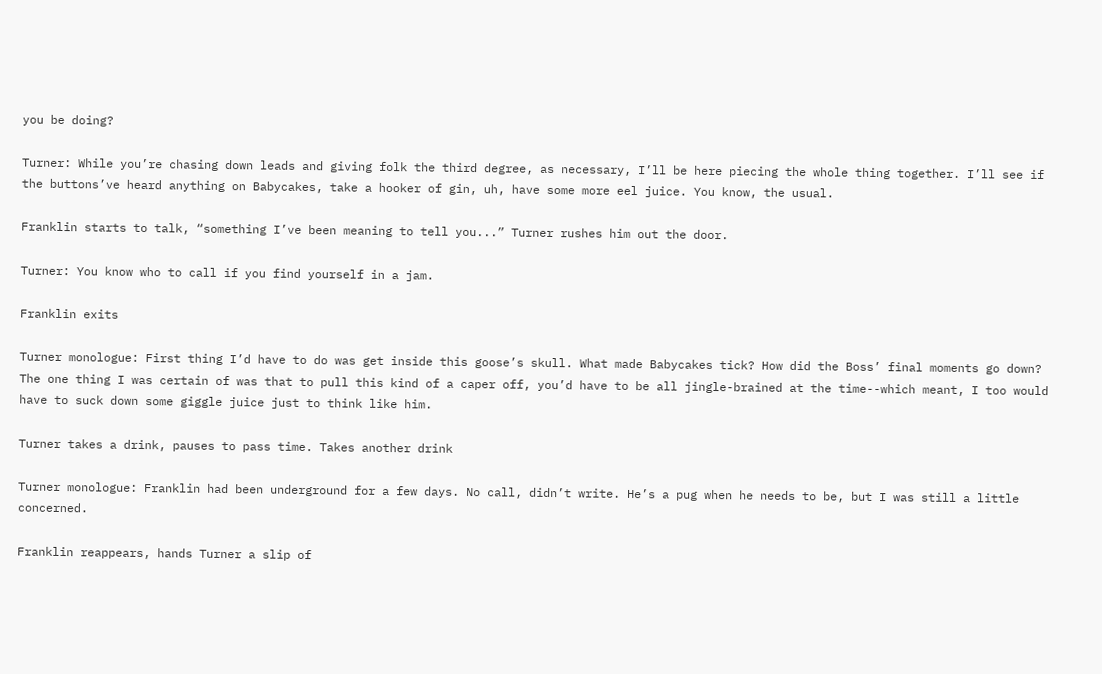you be doing?

Turner: While you’re chasing down leads and giving folk the third degree, as necessary, I’ll be here piecing the whole thing together. I’ll see if the buttons’ve heard anything on Babycakes, take a hooker of gin, uh, have some more eel juice. You know, the usual.

Franklin starts to talk, “something I’ve been meaning to tell you...” Turner rushes him out the door.

Turner: You know who to call if you find yourself in a jam.

Franklin exits

Turner monologue: First thing I’d have to do was get inside this goose’s skull. What made Babycakes tick? How did the Boss’ final moments go down? The one thing I was certain of was that to pull this kind of a caper off, you’d have to be all jingle-brained at the time--which meant, I too would have to suck down some giggle juice just to think like him.

Turner takes a drink, pauses to pass time. Takes another drink

Turner monologue: Franklin had been underground for a few days. No call, didn’t write. He’s a pug when he needs to be, but I was still a little concerned.

Franklin reappears, hands Turner a slip of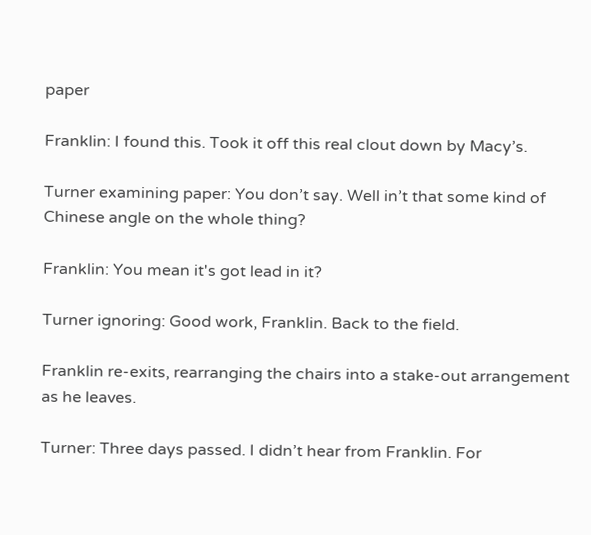paper

Franklin: I found this. Took it off this real clout down by Macy’s.

Turner examining paper: You don’t say. Well in’t that some kind of Chinese angle on the whole thing?

Franklin: You mean it's got lead in it?

Turner ignoring: Good work, Franklin. Back to the field.

Franklin re-exits, rearranging the chairs into a stake-out arrangement as he leaves.

Turner: Three days passed. I didn’t hear from Franklin. For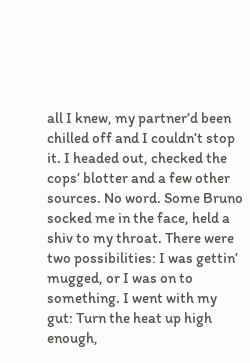all I knew, my partner’d been chilled off and I couldn’t stop it. I headed out, checked the cops’ blotter and a few other sources. No word. Some Bruno socked me in the face, held a shiv to my throat. There were two possibilities: I was gettin’ mugged, or I was on to something. I went with my gut: Turn the heat up high enough,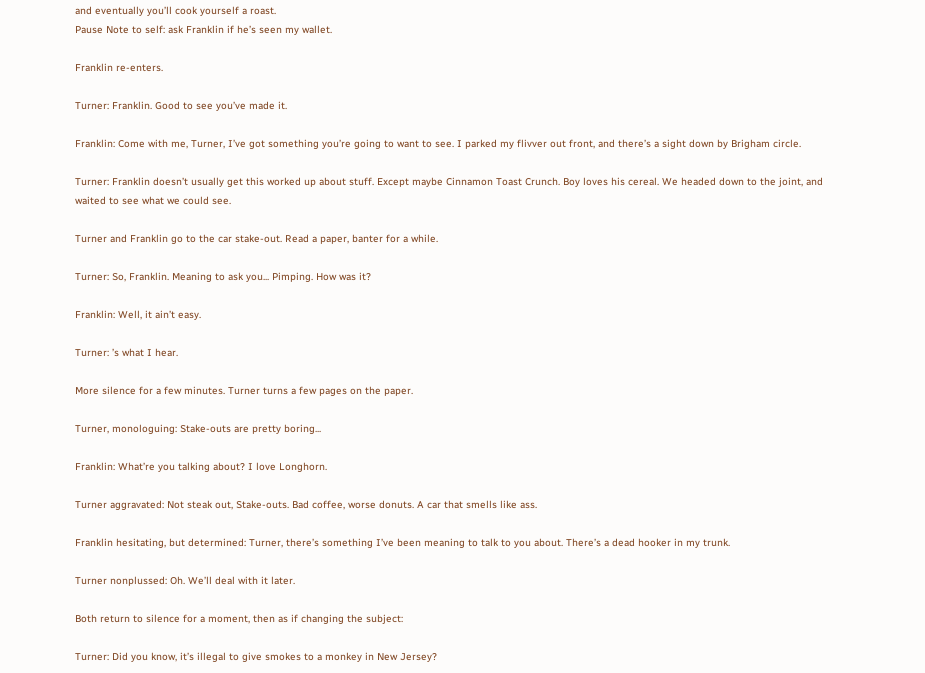and eventually you’ll cook yourself a roast.
Pause Note to self: ask Franklin if he’s seen my wallet.

Franklin re-enters.

Turner: Franklin. Good to see you’ve made it.

Franklin: Come with me, Turner, I’ve got something you’re going to want to see. I parked my flivver out front, and there’s a sight down by Brigham circle.

Turner: Franklin doesn’t usually get this worked up about stuff. Except maybe Cinnamon Toast Crunch. Boy loves his cereal. We headed down to the joint, and waited to see what we could see.

Turner and Franklin go to the car stake-out. Read a paper, banter for a while.

Turner: So, Franklin. Meaning to ask you... Pimping. How was it?

Franklin: Well, it ain’t easy.

Turner: ’s what I hear.

More silence for a few minutes. Turner turns a few pages on the paper.

Turner, monologuing: Stake-outs are pretty boring...

Franklin: What’re you talking about? I love Longhorn.

Turner aggravated: Not steak out, Stake-outs. Bad coffee, worse donuts. A car that smells like ass.

Franklin hesitating, but determined: Turner, there’s something I’ve been meaning to talk to you about. There’s a dead hooker in my trunk.

Turner nonplussed: Oh. We’ll deal with it later.

Both return to silence for a moment, then as if changing the subject:

Turner: Did you know, it’s illegal to give smokes to a monkey in New Jersey?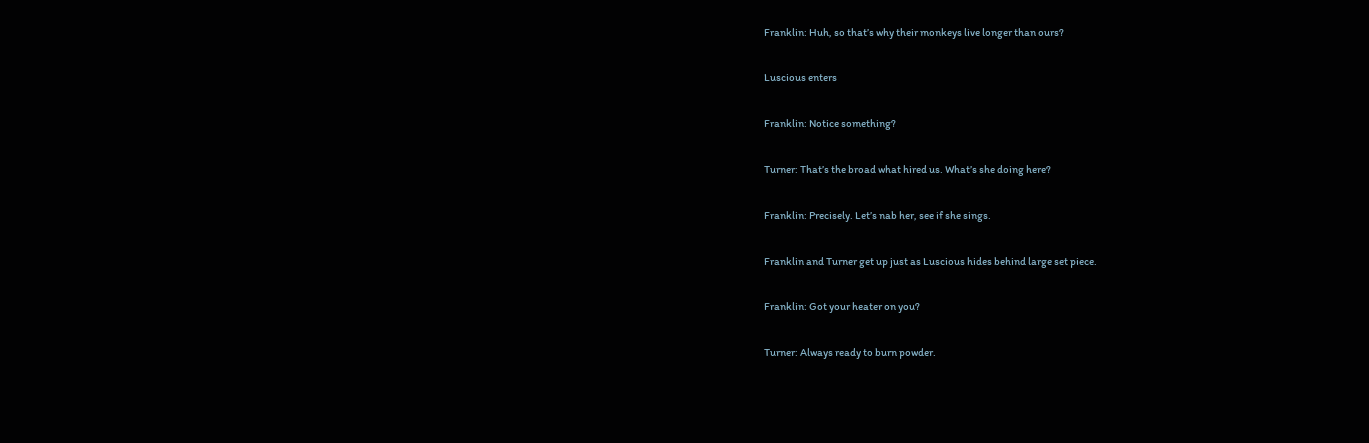Franklin: Huh, so that’s why their monkeys live longer than ours?

Luscious enters

Franklin: Notice something?

Turner: That’s the broad what hired us. What’s she doing here?

Franklin: Precisely. Let’s nab her, see if she sings.

Franklin and Turner get up just as Luscious hides behind large set piece.

Franklin: Got your heater on you?

Turner: Always ready to burn powder.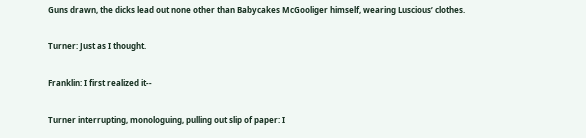Guns drawn, the dicks lead out none other than Babycakes McGooliger himself, wearing Luscious’ clothes.

Turner: Just as I thought.

Franklin: I first realized it--

Turner interrupting, monologuing, pulling out slip of paper: I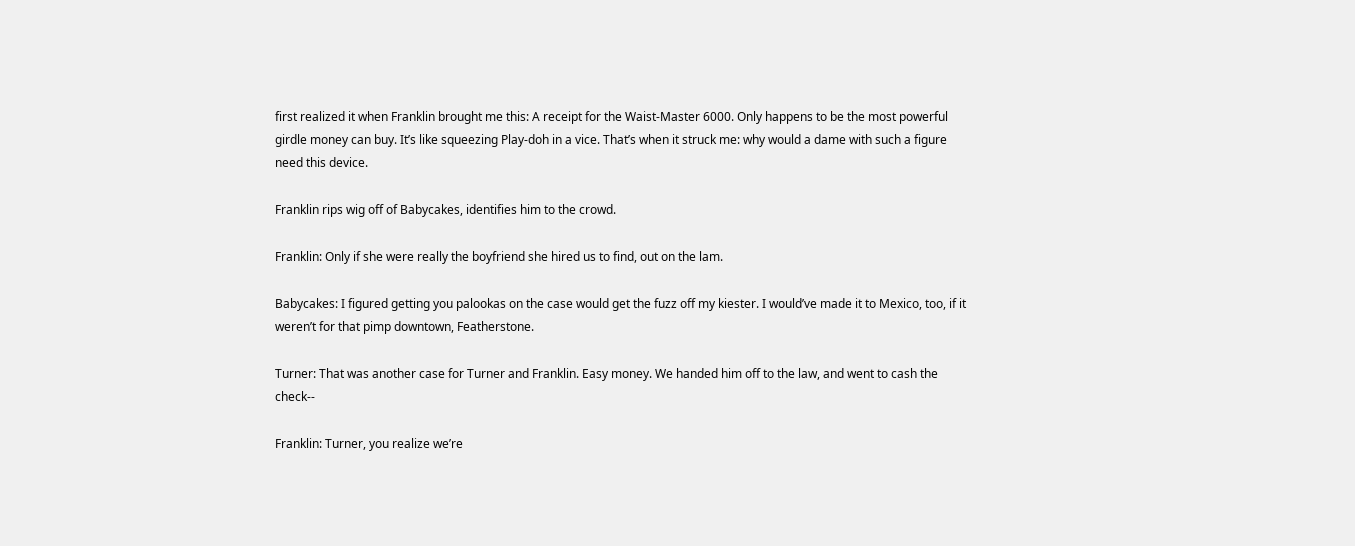first realized it when Franklin brought me this: A receipt for the Waist-Master 6000. Only happens to be the most powerful girdle money can buy. It’s like squeezing Play-doh in a vice. That’s when it struck me: why would a dame with such a figure need this device.

Franklin rips wig off of Babycakes, identifies him to the crowd.

Franklin: Only if she were really the boyfriend she hired us to find, out on the lam.

Babycakes: I figured getting you palookas on the case would get the fuzz off my kiester. I would’ve made it to Mexico, too, if it weren’t for that pimp downtown, Featherstone.

Turner: That was another case for Turner and Franklin. Easy money. We handed him off to the law, and went to cash the check--

Franklin: Turner, you realize we’re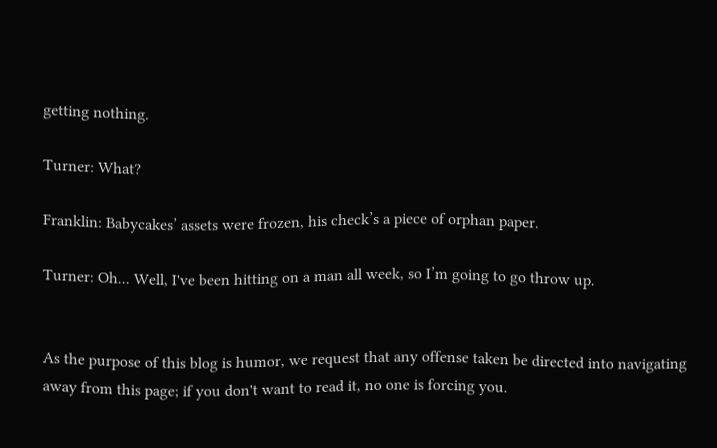getting nothing.

Turner: What?

Franklin: Babycakes’ assets were frozen, his check’s a piece of orphan paper.

Turner: Oh... Well, I've been hitting on a man all week, so I’m going to go throw up.


As the purpose of this blog is humor, we request that any offense taken be directed into navigating away from this page; if you don't want to read it, no one is forcing you.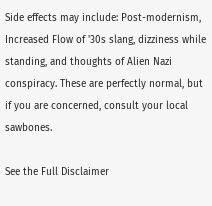Side effects may include: Post-modernism, Increased Flow of '30s slang, dizziness while standing, and thoughts of Alien Nazi conspiracy. These are perfectly normal, but if you are concerned, consult your local sawbones.

See the Full Disclaimer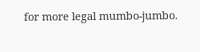for more legal mumbo-jumbo.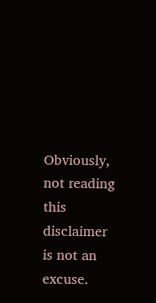Obviously, not reading this disclaimer is not an excuse.